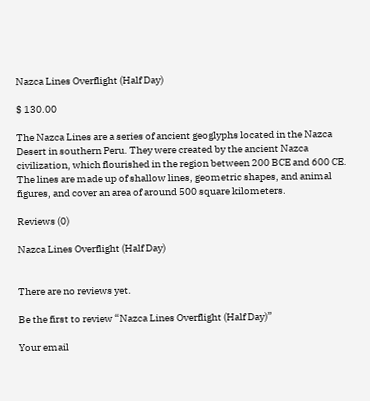Nazca Lines Overflight (Half Day)

$ 130.00

The Nazca Lines are a series of ancient geoglyphs located in the Nazca Desert in southern Peru. They were created by the ancient Nazca civilization, which flourished in the region between 200 BCE and 600 CE. The lines are made up of shallow lines, geometric shapes, and animal figures, and cover an area of around 500 square kilometers.

Reviews (0)

Nazca Lines Overflight (Half Day)


There are no reviews yet.

Be the first to review “Nazca Lines Overflight (Half Day)”

Your email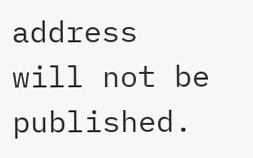address will not be published.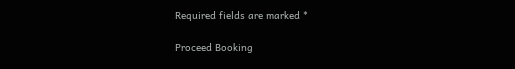Required fields are marked *

Proceed Booking